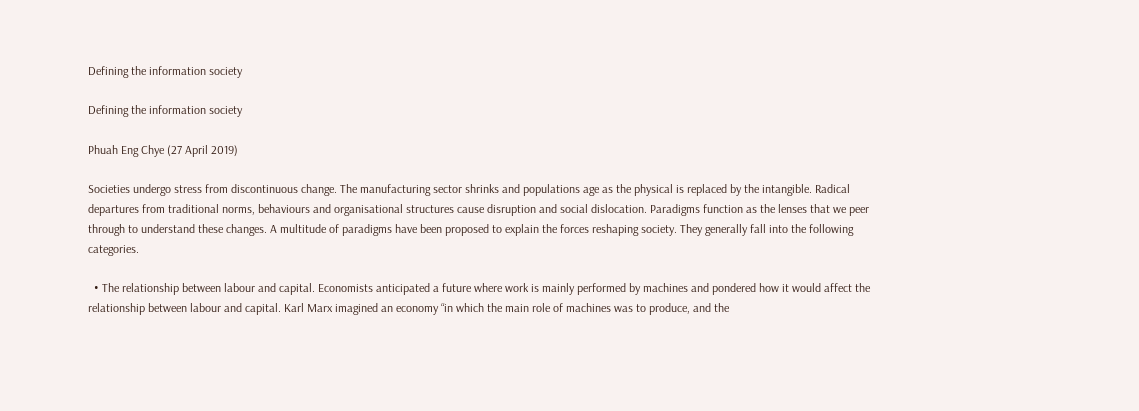Defining the information society

Defining the information society

Phuah Eng Chye (27 April 2019)

Societies undergo stress from discontinuous change. The manufacturing sector shrinks and populations age as the physical is replaced by the intangible. Radical departures from traditional norms, behaviours and organisational structures cause disruption and social dislocation. Paradigms function as the lenses that we peer through to understand these changes. A multitude of paradigms have been proposed to explain the forces reshaping society. They generally fall into the following categories.

  • The relationship between labour and capital. Economists anticipated a future where work is mainly performed by machines and pondered how it would affect the relationship between labour and capital. Karl Marx imagined an economy “in which the main role of machines was to produce, and the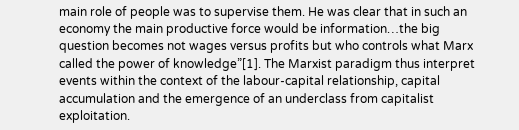main role of people was to supervise them. He was clear that in such an economy the main productive force would be information…the big question becomes not wages versus profits but who controls what Marx called the power of knowledge”[1]. The Marxist paradigm thus interpret events within the context of the labour-capital relationship, capital accumulation and the emergence of an underclass from capitalist exploitation.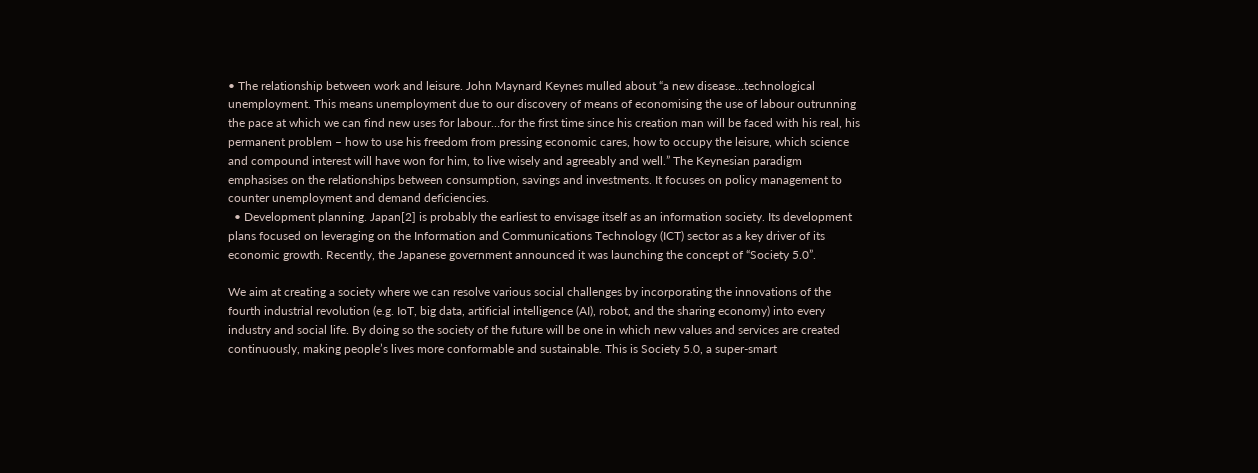• The relationship between work and leisure. John Maynard Keynes mulled about “a new disease…technological unemployment. This means unemployment due to our discovery of means of economising the use of labour outrunning the pace at which we can find new uses for labour…for the first time since his creation man will be faced with his real, his permanent problem – how to use his freedom from pressing economic cares, how to occupy the leisure, which science and compound interest will have won for him, to live wisely and agreeably and well.” The Keynesian paradigm emphasises on the relationships between consumption, savings and investments. It focuses on policy management to counter unemployment and demand deficiencies.
  • Development planning. Japan[2] is probably the earliest to envisage itself as an information society. Its development plans focused on leveraging on the Information and Communications Technology (ICT) sector as a key driver of its economic growth. Recently, the Japanese government announced it was launching the concept of “Society 5.0”.

We aim at creating a society where we can resolve various social challenges by incorporating the innovations of the fourth industrial revolution (e.g. IoT, big data, artificial intelligence (AI), robot, and the sharing economy) into every industry and social life. By doing so the society of the future will be one in which new values and services are created continuously, making people’s lives more conformable and sustainable. This is Society 5.0, a super-smart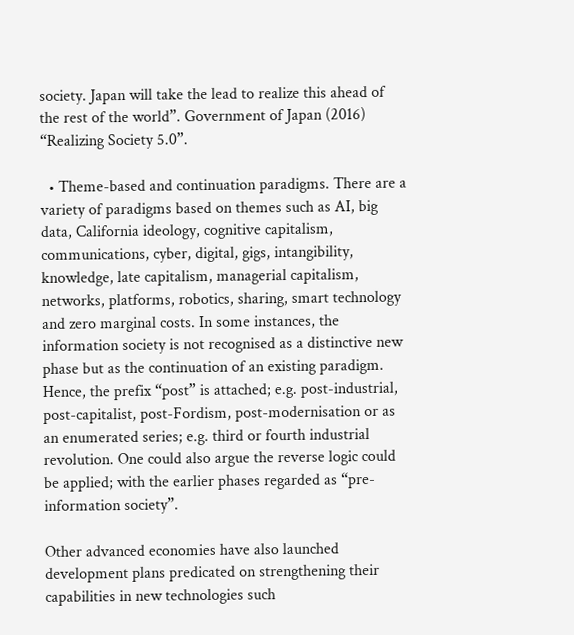society. Japan will take the lead to realize this ahead of the rest of the world”. Government of Japan (2016) “Realizing Society 5.0”.

  • Theme-based and continuation paradigms. There are a variety of paradigms based on themes such as AI, big data, California ideology, cognitive capitalism, communications, cyber, digital, gigs, intangibility, knowledge, late capitalism, managerial capitalism, networks, platforms, robotics, sharing, smart technology and zero marginal costs. In some instances, the information society is not recognised as a distinctive new phase but as the continuation of an existing paradigm. Hence, the prefix “post” is attached; e.g. post-industrial, post-capitalist, post-Fordism, post-modernisation or as an enumerated series; e.g. third or fourth industrial revolution. One could also argue the reverse logic could be applied; with the earlier phases regarded as “pre-information society”.

Other advanced economies have also launched development plans predicated on strengthening their capabilities in new technologies such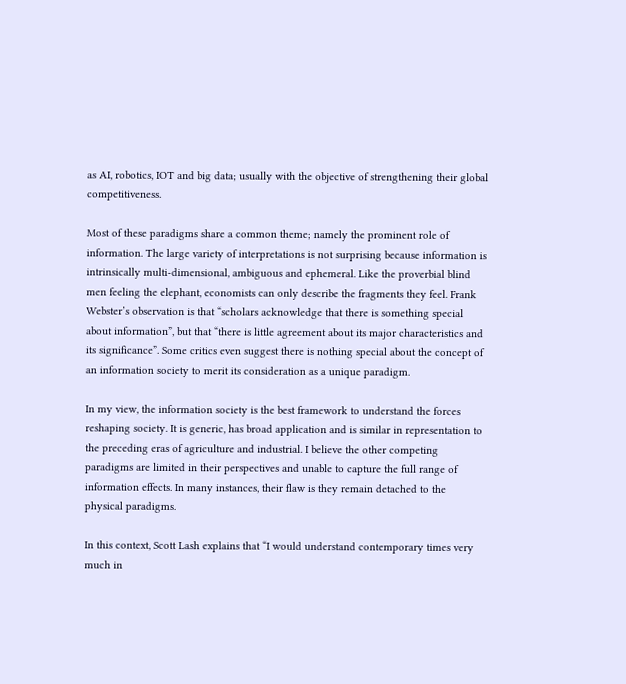as AI, robotics, IOT and big data; usually with the objective of strengthening their global competitiveness.

Most of these paradigms share a common theme; namely the prominent role of information. The large variety of interpretations is not surprising because information is intrinsically multi-dimensional, ambiguous and ephemeral. Like the proverbial blind men feeling the elephant, economists can only describe the fragments they feel. Frank Webster’s observation is that “scholars acknowledge that there is something special about information”, but that “there is little agreement about its major characteristics and its significance”. Some critics even suggest there is nothing special about the concept of an information society to merit its consideration as a unique paradigm.

In my view, the information society is the best framework to understand the forces reshaping society. It is generic, has broad application and is similar in representation to the preceding eras of agriculture and industrial. I believe the other competing paradigms are limited in their perspectives and unable to capture the full range of information effects. In many instances, their flaw is they remain detached to the physical paradigms.

In this context, Scott Lash explains that “I would understand contemporary times very much in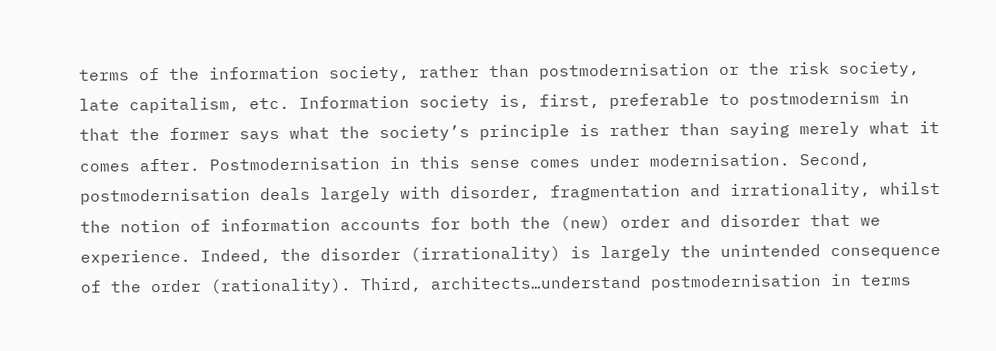terms of the information society, rather than postmodernisation or the risk society, late capitalism, etc. Information society is, first, preferable to postmodernism in that the former says what the society’s principle is rather than saying merely what it comes after. Postmodernisation in this sense comes under modernisation. Second, postmodernisation deals largely with disorder, fragmentation and irrationality, whilst the notion of information accounts for both the (new) order and disorder that we experience. Indeed, the disorder (irrationality) is largely the unintended consequence of the order (rationality). Third, architects…understand postmodernisation in terms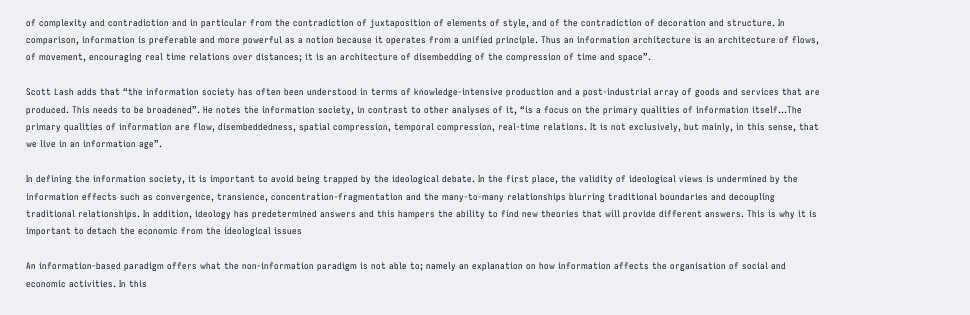of complexity and contradiction and in particular from the contradiction of juxtaposition of elements of style, and of the contradiction of decoration and structure. In comparison, information is preferable and more powerful as a notion because it operates from a unified principle. Thus an information architecture is an architecture of flows, of movement, encouraging real time relations over distances; it is an architecture of disembedding of the compression of time and space”.

Scott Lash adds that “the information society has often been understood in terms of knowledge-intensive production and a post-industrial array of goods and services that are produced. This needs to be broadened”. He notes the information society, in contrast to other analyses of it, “is a focus on the primary qualities of information itself…The primary qualities of information are flow, disembeddedness, spatial compression, temporal compression, real-time relations. It is not exclusively, but mainly, in this sense, that we live in an information age”.

In defining the information society, it is important to avoid being trapped by the ideological debate. In the first place, the validity of ideological views is undermined by the information effects such as convergence, transience, concentration-fragmentation and the many-to-many relationships blurring traditional boundaries and decoupling traditional relationships. In addition, ideology has predetermined answers and this hampers the ability to find new theories that will provide different answers. This is why it is important to detach the economic from the ideological issues

An information-based paradigm offers what the non-information paradigm is not able to; namely an explanation on how information affects the organisation of social and economic activities. In this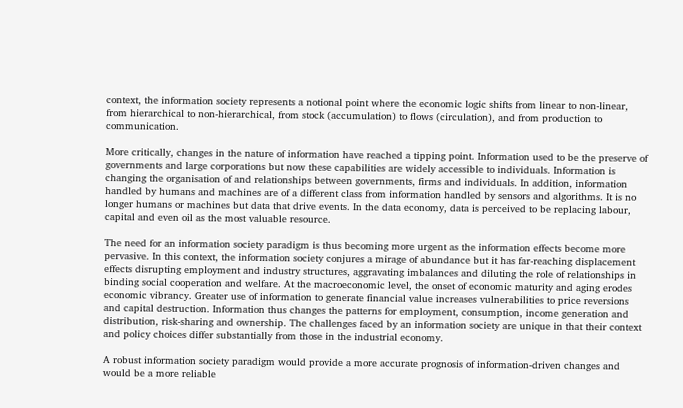context, the information society represents a notional point where the economic logic shifts from linear to non-linear, from hierarchical to non-hierarchical, from stock (accumulation) to flows (circulation), and from production to communication.

More critically, changes in the nature of information have reached a tipping point. Information used to be the preserve of governments and large corporations but now these capabilities are widely accessible to individuals. Information is changing the organisation of and relationships between governments, firms and individuals. In addition, information handled by humans and machines are of a different class from information handled by sensors and algorithms. It is no longer humans or machines but data that drive events. In the data economy, data is perceived to be replacing labour, capital and even oil as the most valuable resource.

The need for an information society paradigm is thus becoming more urgent as the information effects become more pervasive. In this context, the information society conjures a mirage of abundance but it has far-reaching displacement effects disrupting employment and industry structures, aggravating imbalances and diluting the role of relationships in binding social cooperation and welfare. At the macroeconomic level, the onset of economic maturity and aging erodes economic vibrancy. Greater use of information to generate financial value increases vulnerabilities to price reversions and capital destruction. Information thus changes the patterns for employment, consumption, income generation and distribution, risk-sharing and ownership. The challenges faced by an information society are unique in that their context and policy choices differ substantially from those in the industrial economy.

A robust information society paradigm would provide a more accurate prognosis of information-driven changes and would be a more reliable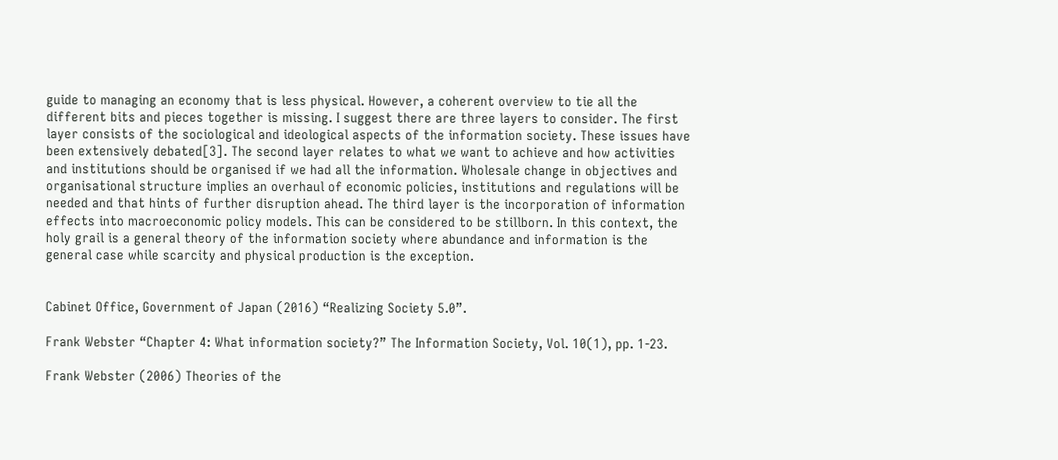guide to managing an economy that is less physical. However, a coherent overview to tie all the different bits and pieces together is missing. I suggest there are three layers to consider. The first layer consists of the sociological and ideological aspects of the information society. These issues have been extensively debated[3]. The second layer relates to what we want to achieve and how activities and institutions should be organised if we had all the information. Wholesale change in objectives and organisational structure implies an overhaul of economic policies, institutions and regulations will be needed and that hints of further disruption ahead. The third layer is the incorporation of information effects into macroeconomic policy models. This can be considered to be stillborn. In this context, the holy grail is a general theory of the information society where abundance and information is the general case while scarcity and physical production is the exception.


Cabinet Office, Government of Japan (2016) “Realizing Society 5.0”.

Frank Webster “Chapter 4: What information society?” The Information Society, Vol. 10(1), pp. 1-23.

Frank Webster (2006) Theories of the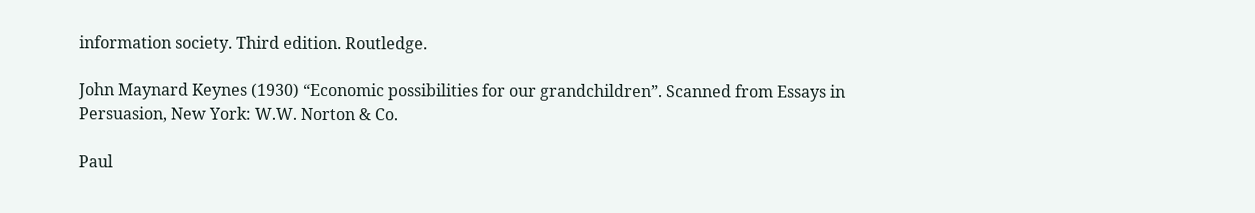information society. Third edition. Routledge.

John Maynard Keynes (1930) “Economic possibilities for our grandchildren”. Scanned from Essays in Persuasion, New York: W.W. Norton & Co.

Paul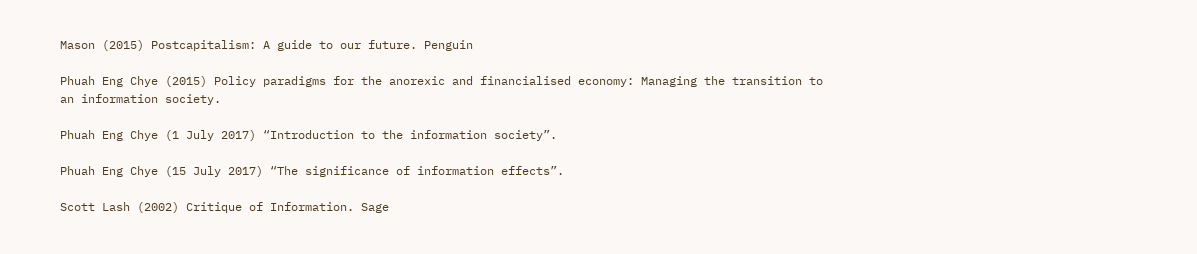Mason (2015) Postcapitalism: A guide to our future. Penguin

Phuah Eng Chye (2015) Policy paradigms for the anorexic and financialised economy: Managing the transition to an information society.

Phuah Eng Chye (1 July 2017) “Introduction to the information society”.

Phuah Eng Chye (15 July 2017) “The significance of information effects”.

Scott Lash (2002) Critique of Information. Sage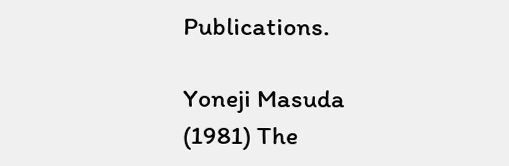Publications.

Yoneji Masuda (1981) The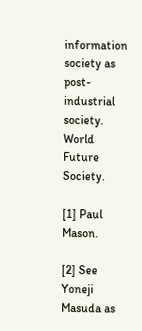information society as post-industrial society. World Future Society.

[1] Paul Mason.

[2] See Yoneji Masuda as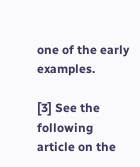one of the early examples.

[3] See the following article on the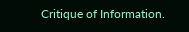Critique of Information.